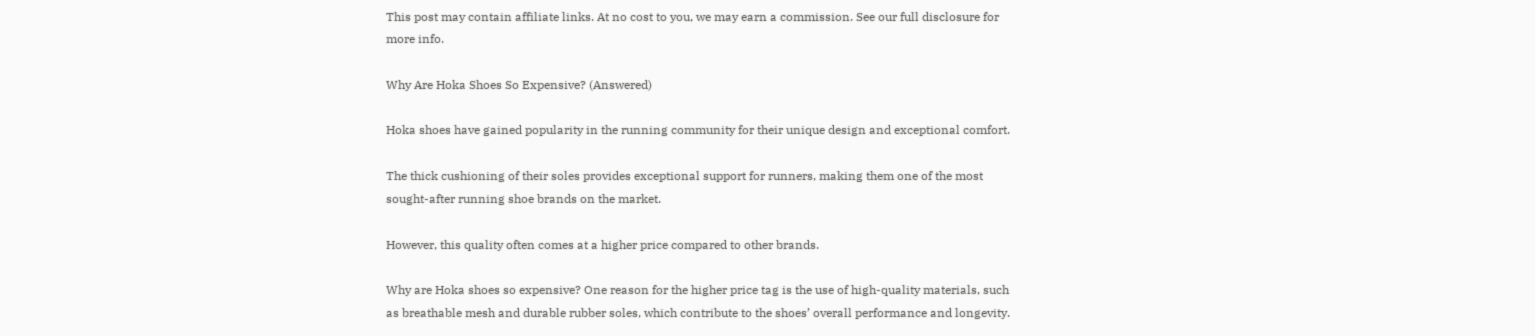This post may contain affiliate links. At no cost to you, we may earn a commission. See our full disclosure for more info.

Why Are Hoka Shoes So Expensive? (Answered)

Hoka shoes have gained popularity in the running community for their unique design and exceptional comfort.

The thick cushioning of their soles provides exceptional support for runners, making them one of the most sought-after running shoe brands on the market.

However, this quality often comes at a higher price compared to other brands.

Why are Hoka shoes so expensive? One reason for the higher price tag is the use of high-quality materials, such as breathable mesh and durable rubber soles, which contribute to the shoes’ overall performance and longevity.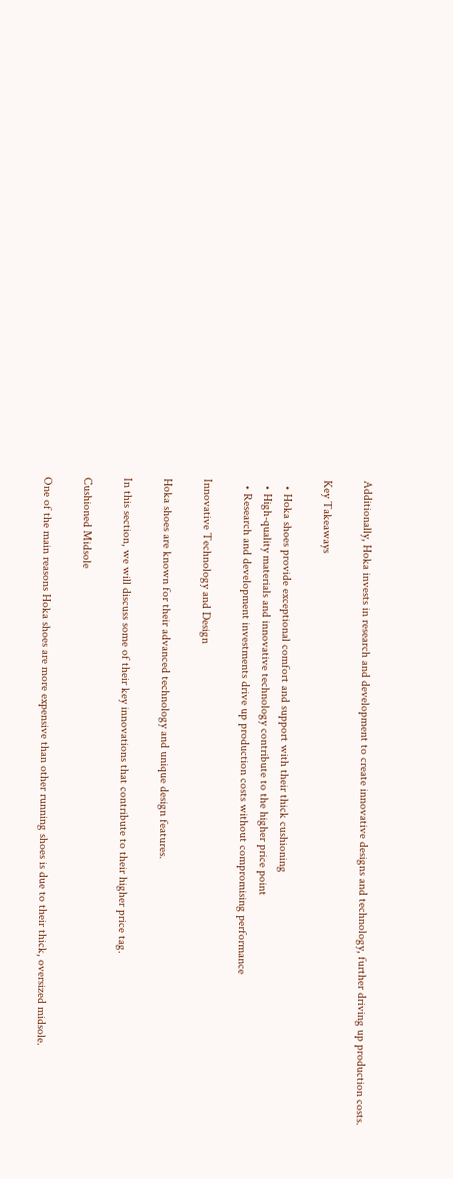Additionally, Hoka invests in research and development to create innovative designs and technology, further driving up production costs.

Key Takeaways

  • Hoka shoes provide exceptional comfort and support with their thick cushioning
  • High-quality materials and innovative technology contribute to the higher price point
  • Research and development investments drive up production costs without compromising performance

Innovative Technology and Design

Hoka shoes are known for their advanced technology and unique design features.

In this section, we will discuss some of their key innovations that contribute to their higher price tag.

Cushioned Midsole

One of the main reasons Hoka shoes are more expensive than other running shoes is due to their thick, oversized midsole.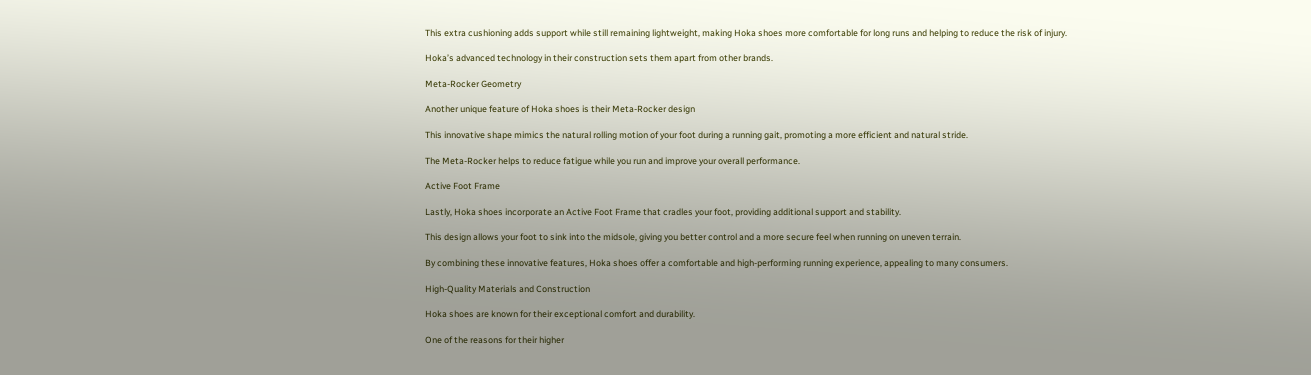This extra cushioning adds support while still remaining lightweight, making Hoka shoes more comfortable for long runs and helping to reduce the risk of injury.

Hoka’s advanced technology in their construction sets them apart from other brands.

Meta-Rocker Geometry

Another unique feature of Hoka shoes is their Meta-Rocker design

This innovative shape mimics the natural rolling motion of your foot during a running gait, promoting a more efficient and natural stride.

The Meta-Rocker helps to reduce fatigue while you run and improve your overall performance.

Active Foot Frame

Lastly, Hoka shoes incorporate an Active Foot Frame that cradles your foot, providing additional support and stability.

This design allows your foot to sink into the midsole, giving you better control and a more secure feel when running on uneven terrain.

By combining these innovative features, Hoka shoes offer a comfortable and high-performing running experience, appealing to many consumers.

High-Quality Materials and Construction

Hoka shoes are known for their exceptional comfort and durability.

One of the reasons for their higher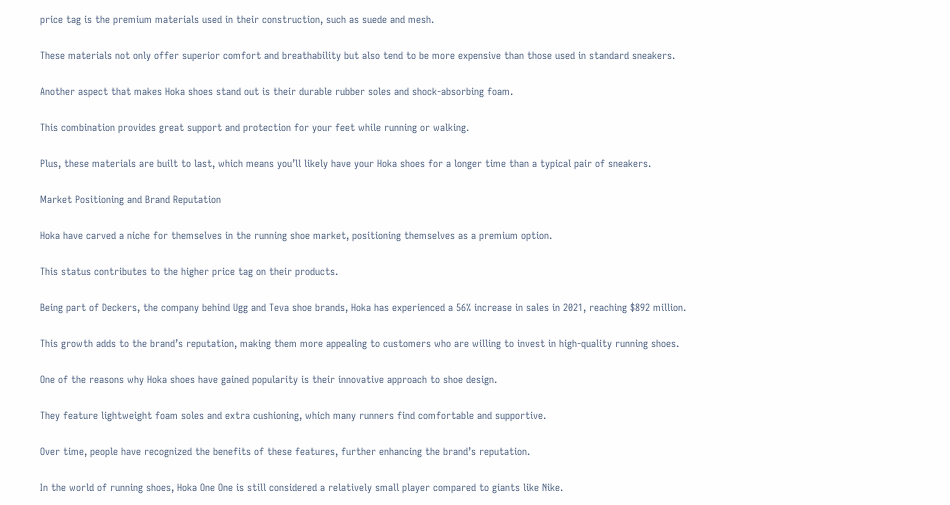price tag is the premium materials used in their construction, such as suede and mesh.

These materials not only offer superior comfort and breathability but also tend to be more expensive than those used in standard sneakers.

Another aspect that makes Hoka shoes stand out is their durable rubber soles and shock-absorbing foam.

This combination provides great support and protection for your feet while running or walking.

Plus, these materials are built to last, which means you’ll likely have your Hoka shoes for a longer time than a typical pair of sneakers.

Market Positioning and Brand Reputation

Hoka have carved a niche for themselves in the running shoe market, positioning themselves as a premium option.

This status contributes to the higher price tag on their products.

Being part of Deckers, the company behind Ugg and Teva shoe brands, Hoka has experienced a 56% increase in sales in 2021, reaching $892 million.

This growth adds to the brand’s reputation, making them more appealing to customers who are willing to invest in high-quality running shoes.

One of the reasons why Hoka shoes have gained popularity is their innovative approach to shoe design.

They feature lightweight foam soles and extra cushioning, which many runners find comfortable and supportive.

Over time, people have recognized the benefits of these features, further enhancing the brand’s reputation.

In the world of running shoes, Hoka One One is still considered a relatively small player compared to giants like Nike.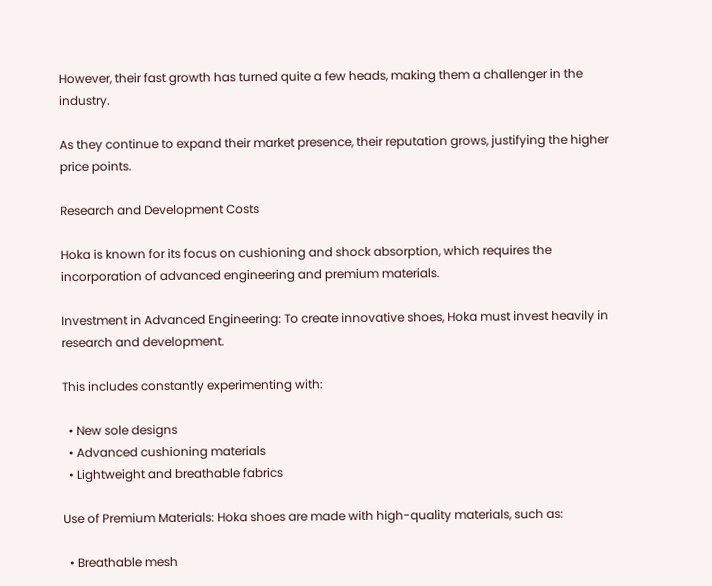However, their fast growth has turned quite a few heads, making them a challenger in the industry.

As they continue to expand their market presence, their reputation grows, justifying the higher price points.

Research and Development Costs

Hoka is known for its focus on cushioning and shock absorption, which requires the incorporation of advanced engineering and premium materials.

Investment in Advanced Engineering: To create innovative shoes, Hoka must invest heavily in research and development.

This includes constantly experimenting with:

  • New sole designs
  • Advanced cushioning materials
  • Lightweight and breathable fabrics

Use of Premium Materials: Hoka shoes are made with high-quality materials, such as:

  • Breathable mesh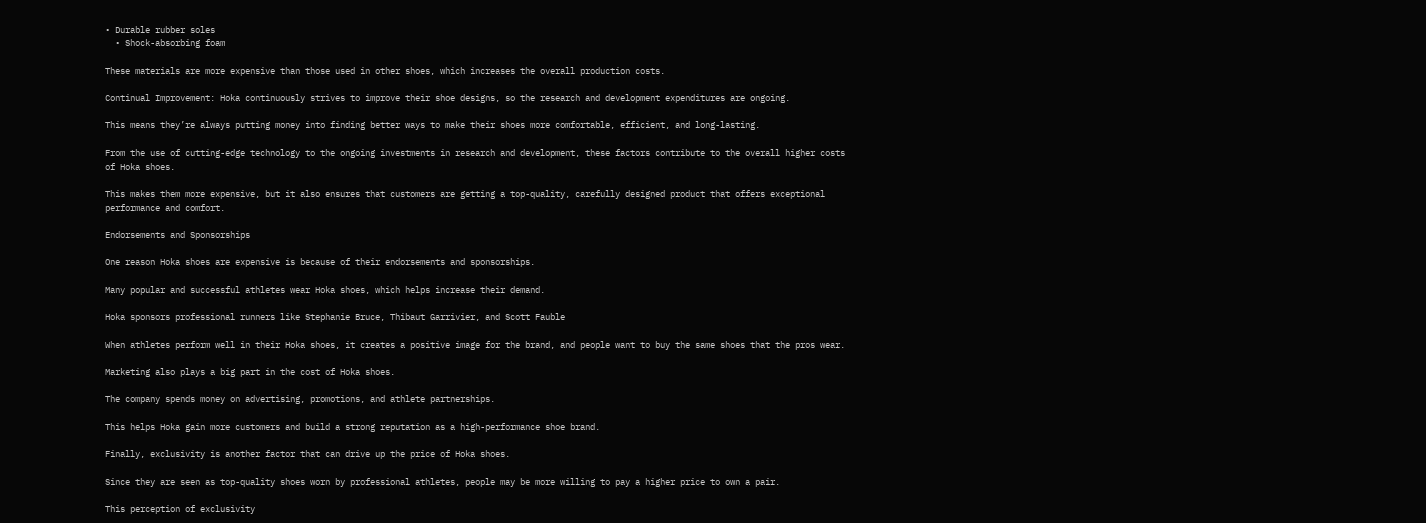• Durable rubber soles
  • Shock-absorbing foam

These materials are more expensive than those used in other shoes, which increases the overall production costs.

Continual Improvement: Hoka continuously strives to improve their shoe designs, so the research and development expenditures are ongoing.

This means they’re always putting money into finding better ways to make their shoes more comfortable, efficient, and long-lasting.

From the use of cutting-edge technology to the ongoing investments in research and development, these factors contribute to the overall higher costs of Hoka shoes.

This makes them more expensive, but it also ensures that customers are getting a top-quality, carefully designed product that offers exceptional performance and comfort.

Endorsements and Sponsorships

One reason Hoka shoes are expensive is because of their endorsements and sponsorships.

Many popular and successful athletes wear Hoka shoes, which helps increase their demand.

Hoka sponsors professional runners like Stephanie Bruce, Thibaut Garrivier, and Scott Fauble

When athletes perform well in their Hoka shoes, it creates a positive image for the brand, and people want to buy the same shoes that the pros wear.

Marketing also plays a big part in the cost of Hoka shoes.

The company spends money on advertising, promotions, and athlete partnerships.

This helps Hoka gain more customers and build a strong reputation as a high-performance shoe brand.

Finally, exclusivity is another factor that can drive up the price of Hoka shoes.

Since they are seen as top-quality shoes worn by professional athletes, people may be more willing to pay a higher price to own a pair.

This perception of exclusivity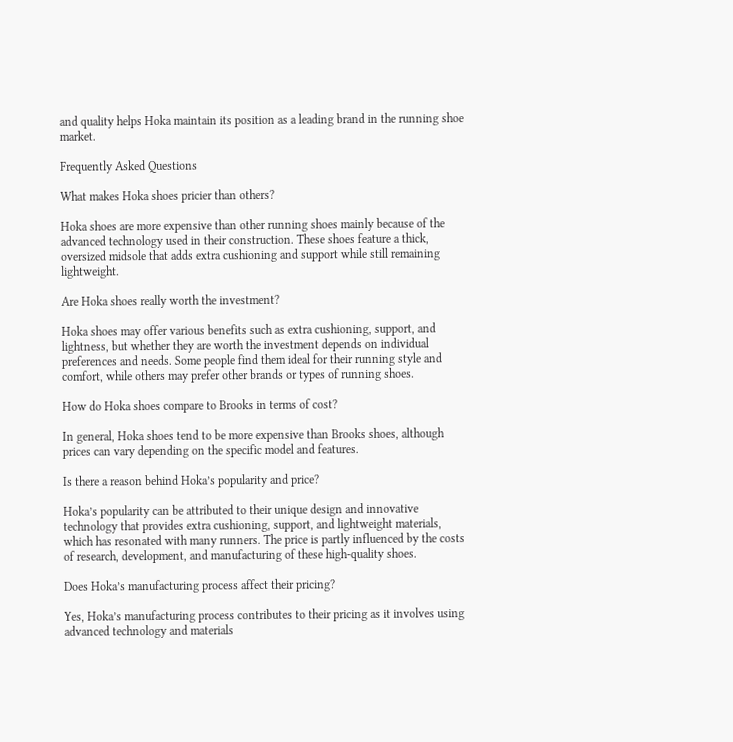and quality helps Hoka maintain its position as a leading brand in the running shoe market.

Frequently Asked Questions

What makes Hoka shoes pricier than others?

Hoka shoes are more expensive than other running shoes mainly because of the advanced technology used in their construction. These shoes feature a thick, oversized midsole that adds extra cushioning and support while still remaining lightweight.

Are Hoka shoes really worth the investment?

Hoka shoes may offer various benefits such as extra cushioning, support, and lightness, but whether they are worth the investment depends on individual preferences and needs. Some people find them ideal for their running style and comfort, while others may prefer other brands or types of running shoes.

How do Hoka shoes compare to Brooks in terms of cost?

In general, Hoka shoes tend to be more expensive than Brooks shoes, although prices can vary depending on the specific model and features.

Is there a reason behind Hoka’s popularity and price?

Hoka’s popularity can be attributed to their unique design and innovative technology that provides extra cushioning, support, and lightweight materials, which has resonated with many runners. The price is partly influenced by the costs of research, development, and manufacturing of these high-quality shoes.

Does Hoka’s manufacturing process affect their pricing?

Yes, Hoka’s manufacturing process contributes to their pricing as it involves using advanced technology and materials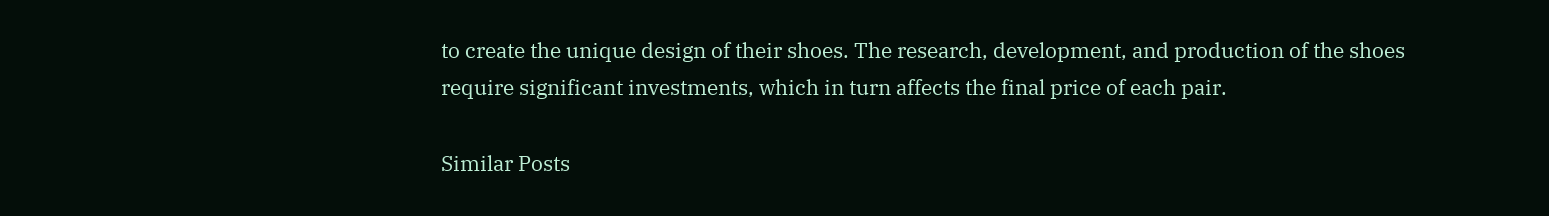to create the unique design of their shoes. The research, development, and production of the shoes require significant investments, which in turn affects the final price of each pair.

Similar Posts